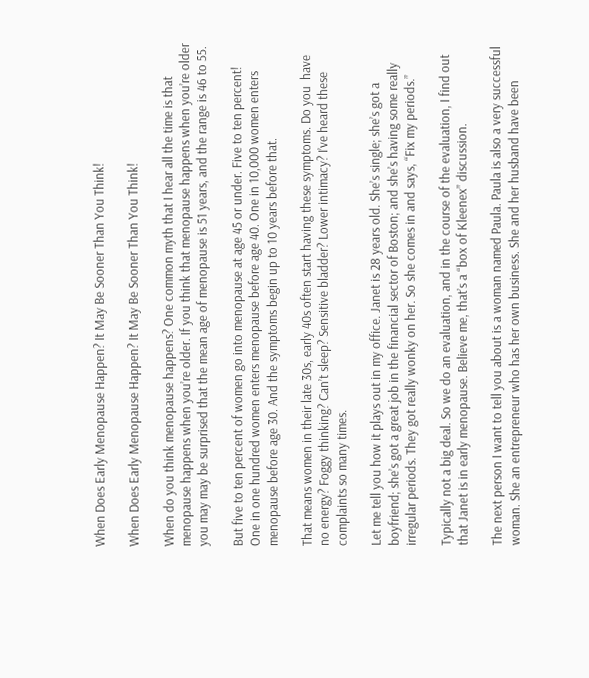When Does Early Menopause Happen? It May Be Sooner Than You Think!

When Does Early Menopause Happen? It May Be Sooner Than You Think!

When do you think menopause happens? One common myth that I hear all the time is that menopause happens when you’re older. If you think that menopause happens when you’re older you may may be surprised that the mean age of menopause is 51 years, and the range is 46 to 55.

But five to ten percent of women go into menopause at age 45 or under. Five to ten percent! One in one hundred women enters menopause before age 40. One in 10,000 women enters menopause before age 30. And the symptoms begin up to 10 years before that.

That means women in their late 30s, early 40s often start having these symptoms. Do you  have no energy? Foggy thinking? Can’t sleep? Sensitive bladder? Lower intimacy? I’ve heard these complaints so many times.

Let me tell you how it plays out in my office. Janet is 28 years old. She’s single; she’s got a boyfriend; she’s got a great job in the financial sector of Boston; and she’s having some really irregular periods. They got really wonky on her. So she comes in and says, “Fix my periods.”

Typically not a big deal. So we do an evaluation, and in the course of the evaluation, I find out that Janet is in early menopause. Believe me, that’s a “box of Kleenex” discussion.

The next person I want to tell you about is a woman named Paula. Paula is also a very successful woman. She an entrepreneur who has her own business. She and her husband have been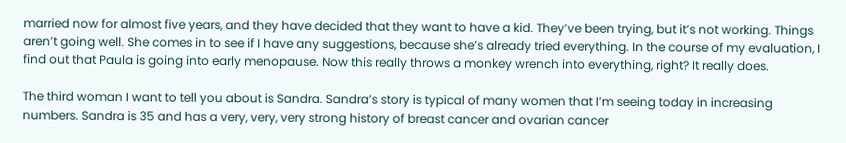married now for almost five years, and they have decided that they want to have a kid. They’ve been trying, but it’s not working. Things aren’t going well. She comes in to see if I have any suggestions, because she’s already tried everything. In the course of my evaluation, I find out that Paula is going into early menopause. Now this really throws a monkey wrench into everything, right? It really does.

The third woman I want to tell you about is Sandra. Sandra’s story is typical of many women that I’m seeing today in increasing numbers. Sandra is 35 and has a very, very, very strong history of breast cancer and ovarian cancer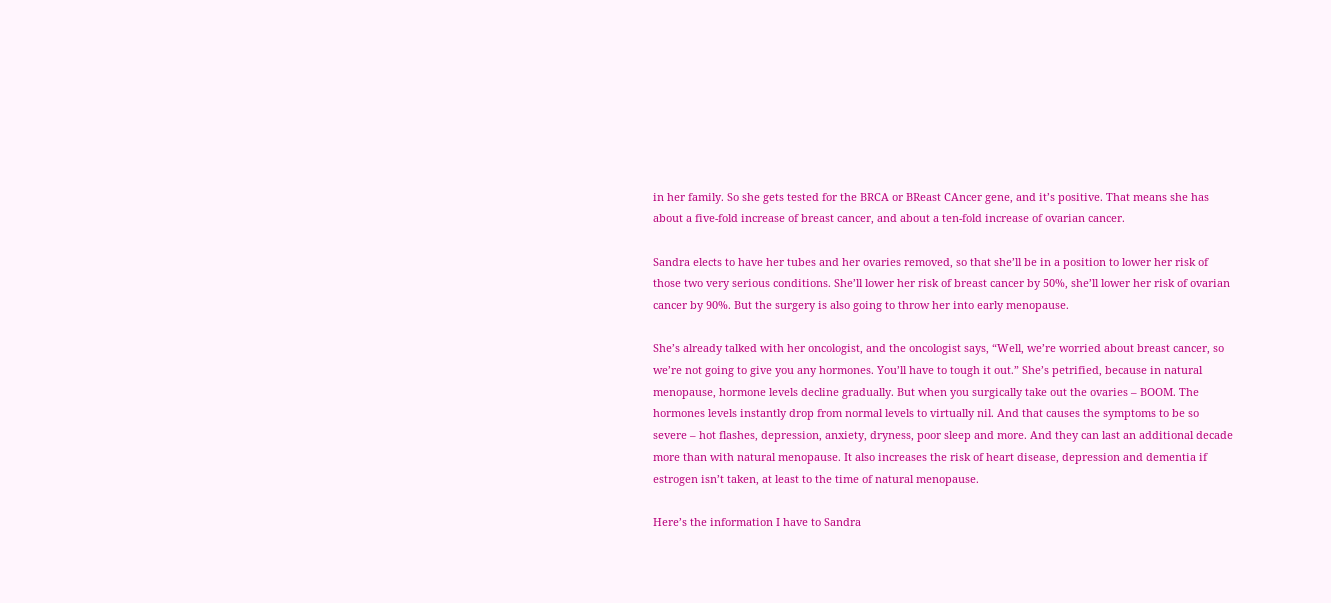in her family. So she gets tested for the BRCA or BReast CAncer gene, and it’s positive. That means she has about a five-fold increase of breast cancer, and about a ten-fold increase of ovarian cancer.

Sandra elects to have her tubes and her ovaries removed, so that she’ll be in a position to lower her risk of those two very serious conditions. She’ll lower her risk of breast cancer by 50%, she’ll lower her risk of ovarian cancer by 90%. But the surgery is also going to throw her into early menopause.

She’s already talked with her oncologist, and the oncologist says, “Well, we’re worried about breast cancer, so we’re not going to give you any hormones. You’ll have to tough it out.” She’s petrified, because in natural menopause, hormone levels decline gradually. But when you surgically take out the ovaries – BOOM. The hormones levels instantly drop from normal levels to virtually nil. And that causes the symptoms to be so severe – hot flashes, depression, anxiety, dryness, poor sleep and more. And they can last an additional decade more than with natural menopause. It also increases the risk of heart disease, depression and dementia if estrogen isn’t taken, at least to the time of natural menopause.

Here’s the information I have to Sandra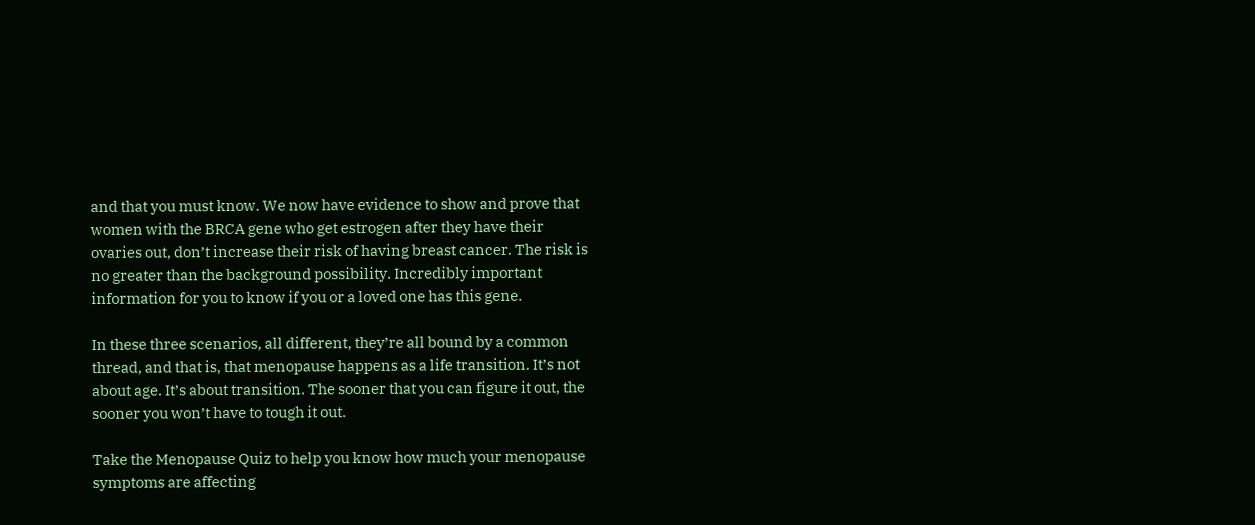and that you must know. We now have evidence to show and prove that women with the BRCA gene who get estrogen after they have their ovaries out, don’t increase their risk of having breast cancer. The risk is no greater than the background possibility. Incredibly important information for you to know if you or a loved one has this gene.

In these three scenarios, all different, they’re all bound by a common thread, and that is, that menopause happens as a life transition. It’s not about age. It’s about transition. The sooner that you can figure it out, the sooner you won’t have to tough it out.

Take the Menopause Quiz to help you know how much your menopause symptoms are affecting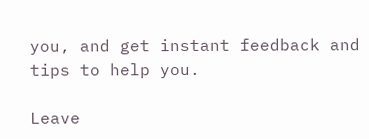you, and get instant feedback and tips to help you.

Leave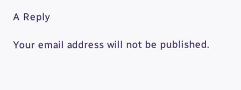A Reply

Your email address will not be published.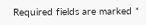Required fields are marked *